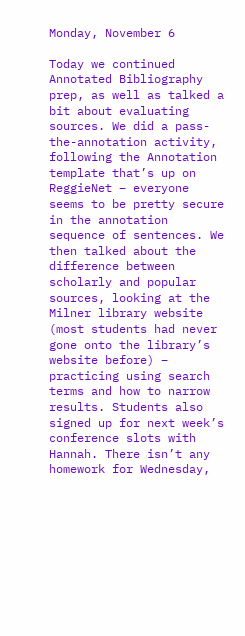Monday, November 6

Today we continued Annotated Bibliography prep, as well as talked a bit about evaluating sources. We did a pass-the-annotation activity, following the Annotation template that’s up on ReggieNet – everyone seems to be pretty secure in the annotation sequence of sentences. We then talked about the difference between scholarly and popular sources, looking at the Milner library website (most students had never gone onto the library’s website before) – practicing using search terms and how to narrow results. Students also signed up for next week’s conference slots with Hannah. There isn’t any homework for Wednesday,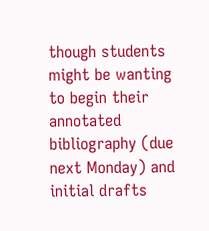though students might be wanting to begin their annotated bibliography (due next Monday) and initial drafts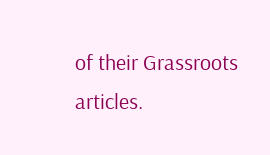of their Grassroots articles.